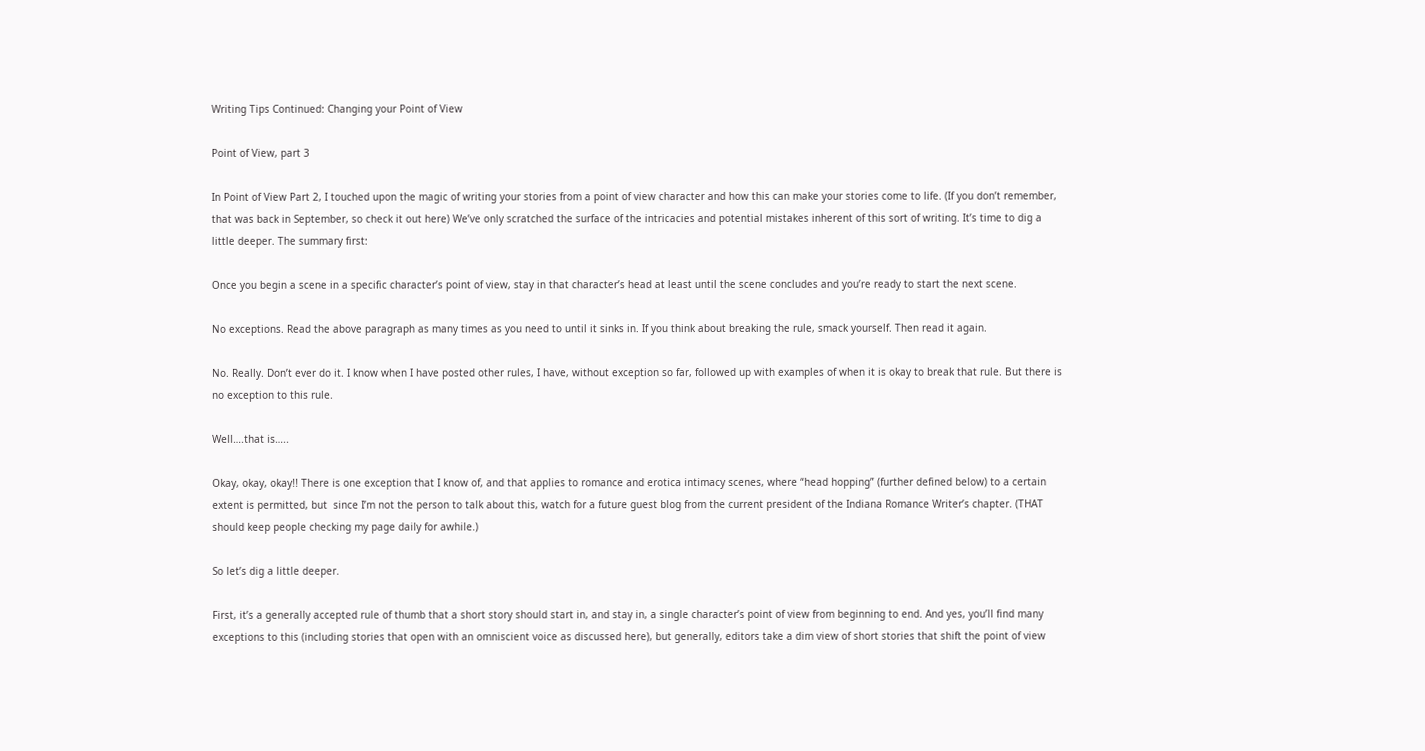Writing Tips Continued: Changing your Point of View

Point of View, part 3

In Point of View Part 2, I touched upon the magic of writing your stories from a point of view character and how this can make your stories come to life. (If you don’t remember, that was back in September, so check it out here) We’ve only scratched the surface of the intricacies and potential mistakes inherent of this sort of writing. It’s time to dig a little deeper. The summary first:

Once you begin a scene in a specific character’s point of view, stay in that character’s head at least until the scene concludes and you’re ready to start the next scene.

No exceptions. Read the above paragraph as many times as you need to until it sinks in. If you think about breaking the rule, smack yourself. Then read it again.

No. Really. Don’t ever do it. I know when I have posted other rules, I have, without exception so far, followed up with examples of when it is okay to break that rule. But there is no exception to this rule.

Well….that is…..

Okay, okay, okay!! There is one exception that I know of, and that applies to romance and erotica intimacy scenes, where “head hopping” (further defined below) to a certain extent is permitted, but  since I’m not the person to talk about this, watch for a future guest blog from the current president of the Indiana Romance Writer’s chapter. (THAT should keep people checking my page daily for awhile.)

So let’s dig a little deeper.

First, it’s a generally accepted rule of thumb that a short story should start in, and stay in, a single character’s point of view from beginning to end. And yes, you’ll find many exceptions to this (including stories that open with an omniscient voice as discussed here), but generally, editors take a dim view of short stories that shift the point of view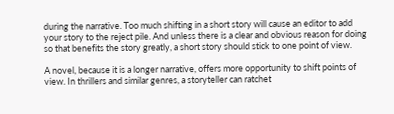during the narrative. Too much shifting in a short story will cause an editor to add your story to the reject pile. And unless there is a clear and obvious reason for doing so that benefits the story greatly, a short story should stick to one point of view.

A novel, because it is a longer narrative, offers more opportunity to shift points of view. In thrillers and similar genres, a storyteller can ratchet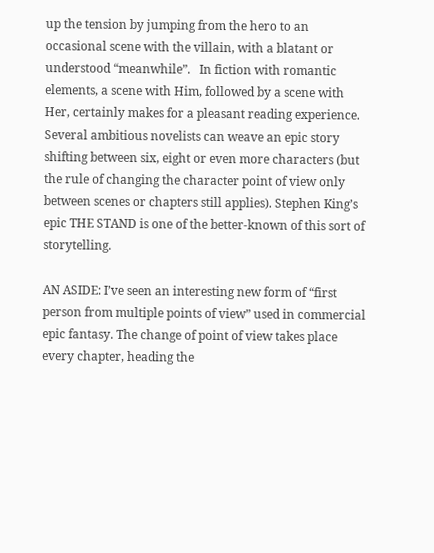up the tension by jumping from the hero to an occasional scene with the villain, with a blatant or understood “meanwhile”.   In fiction with romantic elements, a scene with Him, followed by a scene with Her, certainly makes for a pleasant reading experience. Several ambitious novelists can weave an epic story shifting between six, eight or even more characters (but the rule of changing the character point of view only between scenes or chapters still applies). Stephen King’s epic THE STAND is one of the better-known of this sort of storytelling.

AN ASIDE: I’ve seen an interesting new form of “first person from multiple points of view” used in commercial epic fantasy. The change of point of view takes place every chapter, heading the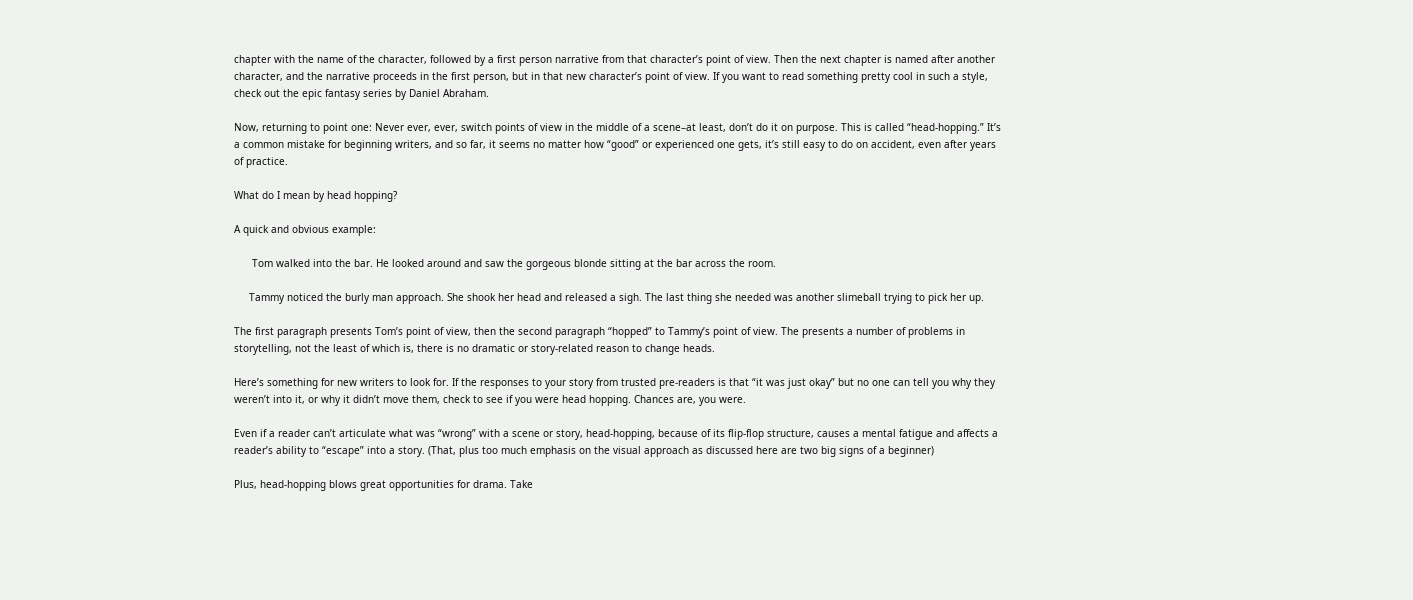chapter with the name of the character, followed by a first person narrative from that character’s point of view. Then the next chapter is named after another character, and the narrative proceeds in the first person, but in that new character’s point of view. If you want to read something pretty cool in such a style, check out the epic fantasy series by Daniel Abraham.

Now, returning to point one: Never ever, ever, switch points of view in the middle of a scene–at least, don’t do it on purpose. This is called “head-hopping.” It’s a common mistake for beginning writers, and so far, it seems no matter how “good” or experienced one gets, it’s still easy to do on accident, even after years of practice.

What do I mean by head hopping?

A quick and obvious example:

      Tom walked into the bar. He looked around and saw the gorgeous blonde sitting at the bar across the room.

     Tammy noticed the burly man approach. She shook her head and released a sigh. The last thing she needed was another slimeball trying to pick her up.

The first paragraph presents Tom’s point of view, then the second paragraph “hopped” to Tammy’s point of view. The presents a number of problems in storytelling, not the least of which is, there is no dramatic or story-related reason to change heads.

Here’s something for new writers to look for. If the responses to your story from trusted pre-readers is that “it was just okay” but no one can tell you why they weren’t into it, or why it didn’t move them, check to see if you were head hopping. Chances are, you were.

Even if a reader can’t articulate what was “wrong” with a scene or story, head-hopping, because of its flip-flop structure, causes a mental fatigue and affects a reader’s ability to “escape” into a story. (That, plus too much emphasis on the visual approach as discussed here are two big signs of a beginner)

Plus, head-hopping blows great opportunities for drama. Take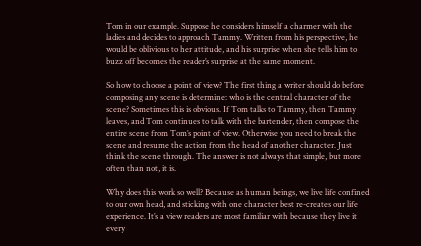Tom in our example. Suppose he considers himself a charmer with the ladies and decides to approach Tammy. Written from his perspective, he would be oblivious to her attitude, and his surprise when she tells him to buzz off becomes the reader’s surprise at the same moment.

So how to choose a point of view? The first thing a writer should do before composing any scene is determine: who is the central character of the scene? Sometimes this is obvious. If Tom talks to Tammy, then Tammy leaves, and Tom continues to talk with the bartender, then compose the entire scene from Tom’s point of view. Otherwise you need to break the scene and resume the action from the head of another character. Just think the scene through. The answer is not always that simple, but more often than not, it is.

Why does this work so well? Because as human beings, we live life confined to our own head, and sticking with one character best re-creates our life experience. It’s a view readers are most familiar with because they live it every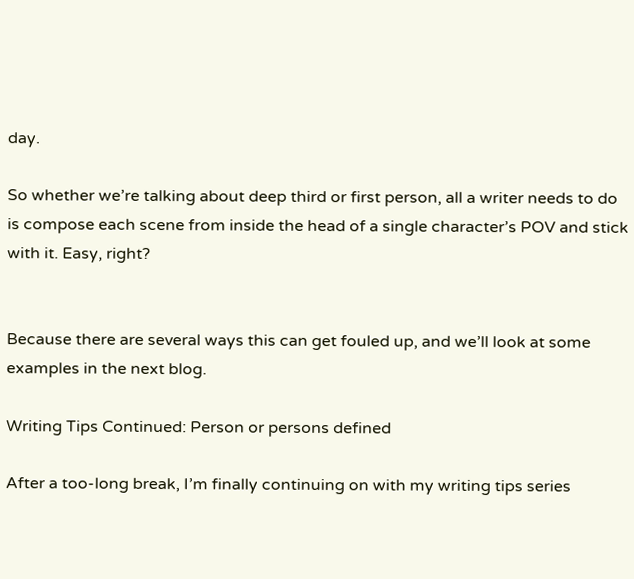day.

So whether we’re talking about deep third or first person, all a writer needs to do is compose each scene from inside the head of a single character’s POV and stick with it. Easy, right?


Because there are several ways this can get fouled up, and we’ll look at some examples in the next blog.

Writing Tips Continued: Person or persons defined

After a too-long break, I’m finally continuing on with my writing tips series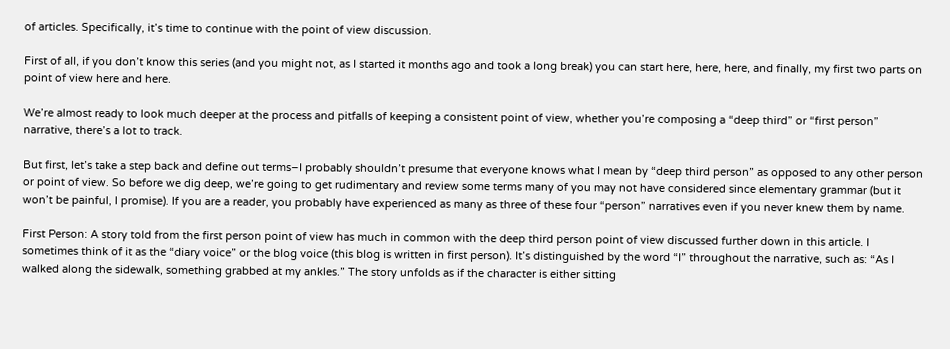of articles. Specifically, it’s time to continue with the point of view discussion.

First of all, if you don’t know this series (and you might not, as I started it months ago and took a long break) you can start here, here, here, and finally, my first two parts on point of view here and here.

We’re almost ready to look much deeper at the process and pitfalls of keeping a consistent point of view, whether you’re composing a “deep third” or “first person” narrative, there’s a lot to track.

But first, let’s take a step back and define out terms–I probably shouldn’t presume that everyone knows what I mean by “deep third person” as opposed to any other person or point of view. So before we dig deep, we’re going to get rudimentary and review some terms many of you may not have considered since elementary grammar (but it won’t be painful, I promise). If you are a reader, you probably have experienced as many as three of these four “person” narratives even if you never knew them by name.

First Person: A story told from the first person point of view has much in common with the deep third person point of view discussed further down in this article. I sometimes think of it as the “diary voice” or the blog voice (this blog is written in first person). It’s distinguished by the word “I” throughout the narrative, such as: “As I walked along the sidewalk, something grabbed at my ankles.” The story unfolds as if the character is either sitting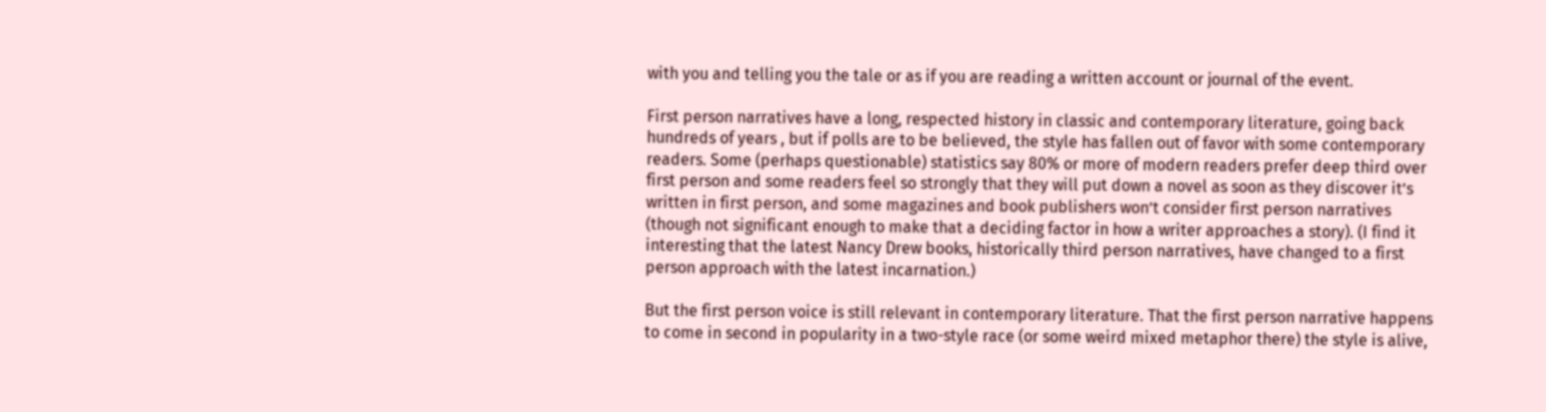with you and telling you the tale or as if you are reading a written account or journal of the event.

First person narratives have a long, respected history in classic and contemporary literature, going back hundreds of years , but if polls are to be believed, the style has fallen out of favor with some contemporary readers. Some (perhaps questionable) statistics say 80% or more of modern readers prefer deep third over first person and some readers feel so strongly that they will put down a novel as soon as they discover it’s written in first person, and some magazines and book publishers won’t consider first person narratives (though not significant enough to make that a deciding factor in how a writer approaches a story). (I find it interesting that the latest Nancy Drew books, historically third person narratives, have changed to a first person approach with the latest incarnation.)

But the first person voice is still relevant in contemporary literature. That the first person narrative happens to come in second in popularity in a two-style race (or some weird mixed metaphor there) the style is alive,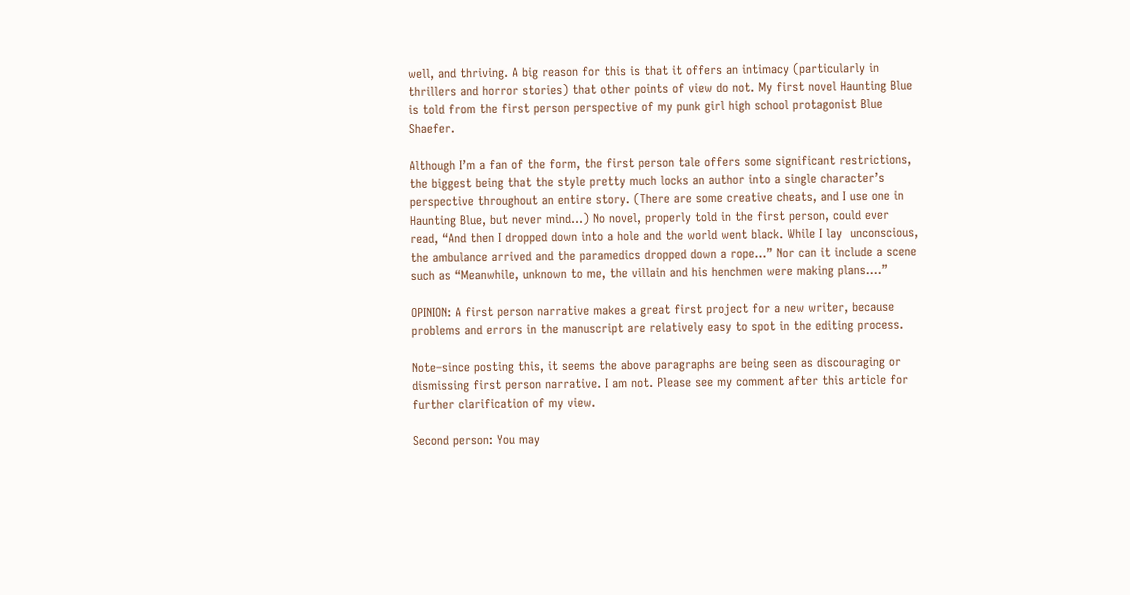well, and thriving. A big reason for this is that it offers an intimacy (particularly in thrillers and horror stories) that other points of view do not. My first novel Haunting Blue is told from the first person perspective of my punk girl high school protagonist Blue Shaefer.

Although I’m a fan of the form, the first person tale offers some significant restrictions, the biggest being that the style pretty much locks an author into a single character’s perspective throughout an entire story. (There are some creative cheats, and I use one in Haunting Blue, but never mind…) No novel, properly told in the first person, could ever read, “And then I dropped down into a hole and the world went black. While I lay  unconscious, the ambulance arrived and the paramedics dropped down a rope…” Nor can it include a scene such as “Meanwhile, unknown to me, the villain and his henchmen were making plans….”

OPINION: A first person narrative makes a great first project for a new writer, because problems and errors in the manuscript are relatively easy to spot in the editing process.

Note–since posting this, it seems the above paragraphs are being seen as discouraging or dismissing first person narrative. I am not. Please see my comment after this article for further clarification of my view.

Second person: You may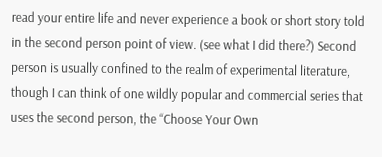read your entire life and never experience a book or short story told in the second person point of view. (see what I did there?) Second person is usually confined to the realm of experimental literature, though I can think of one wildly popular and commercial series that uses the second person, the “Choose Your Own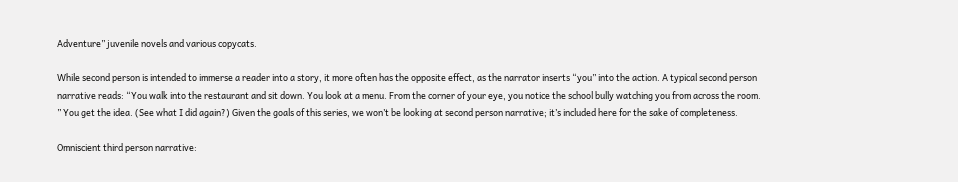Adventure” juvenile novels and various copycats.

While second person is intended to immerse a reader into a story, it more often has the opposite effect, as the narrator inserts “you” into the action. A typical second person narrative reads: “You walk into the restaurant and sit down. You look at a menu. From the corner of your eye, you notice the school bully watching you from across the room. ” You get the idea. (See what I did again?) Given the goals of this series, we won’t be looking at second person narrative; it’s included here for the sake of completeness.

Omniscient third person narrative: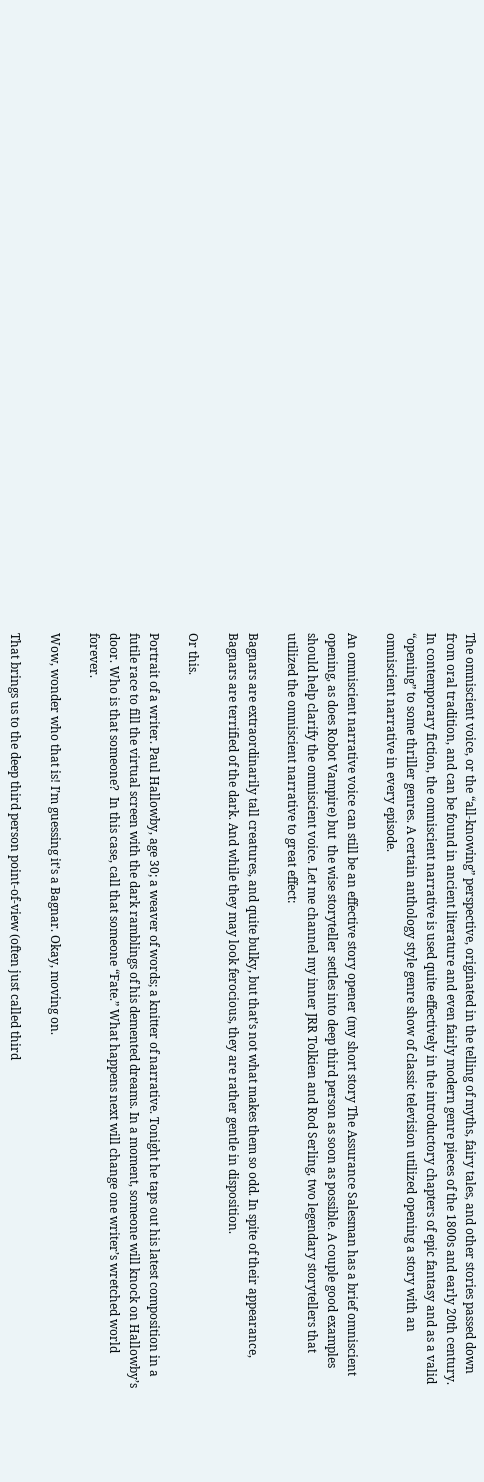The omniscient voice, or the “all-knowing” perspective, originated in the telling of myths, fairy tales, and other stories passed down from oral tradition, and can be found in ancient literature and even fairly modern genre pieces of the 1800s and early 20th century. In contemporary fiction, the omniscient narrative is used quite effectively in the introductory chapters of epic fantasy and as a valid “opening” to some thriller genres. A certain anthology style genre show of classic television utilized opening a story with an omniscient narrative in every episode.

An omniscient narrative voice can still be an effective story opener (my short story The Assurance Salesman has a brief omniscient opening, as does Robot Vampire) but  the wise storyteller settles into deep third person as soon as possible. A couple good examples should help clarify the omniscient voice. Let me channel my inner JRR Tolkien and Rod Serling, two legendary storytellers that utilized the omniscient narrative to great effect:

Bagnars are extraordinarily tall creatures, and quite bulky, but that’s not what makes them so odd. In spite of their appearance, Bagnars are terrified of the dark. And while they may look ferocious, they are rather gentle in disposition.

Or this.

Portrait of a writer. Paul Hallowby, age 30; a weaver of words; a knitter of narrative. Tonight he taps out his latest composition in a futile race to fill the virtual screen with the dark ramblings of his demented dreams. In a moment, someone will knock on Hallowby’s door. Who is that someone?  In this case, call that someone “Fate.” What happens next will change one writer’s wretched world forever.

Wow, wonder who that is! I’m guessing it’s a Bagnar. Okay, moving on.

That brings us to the deep third person point-of-view (often just called third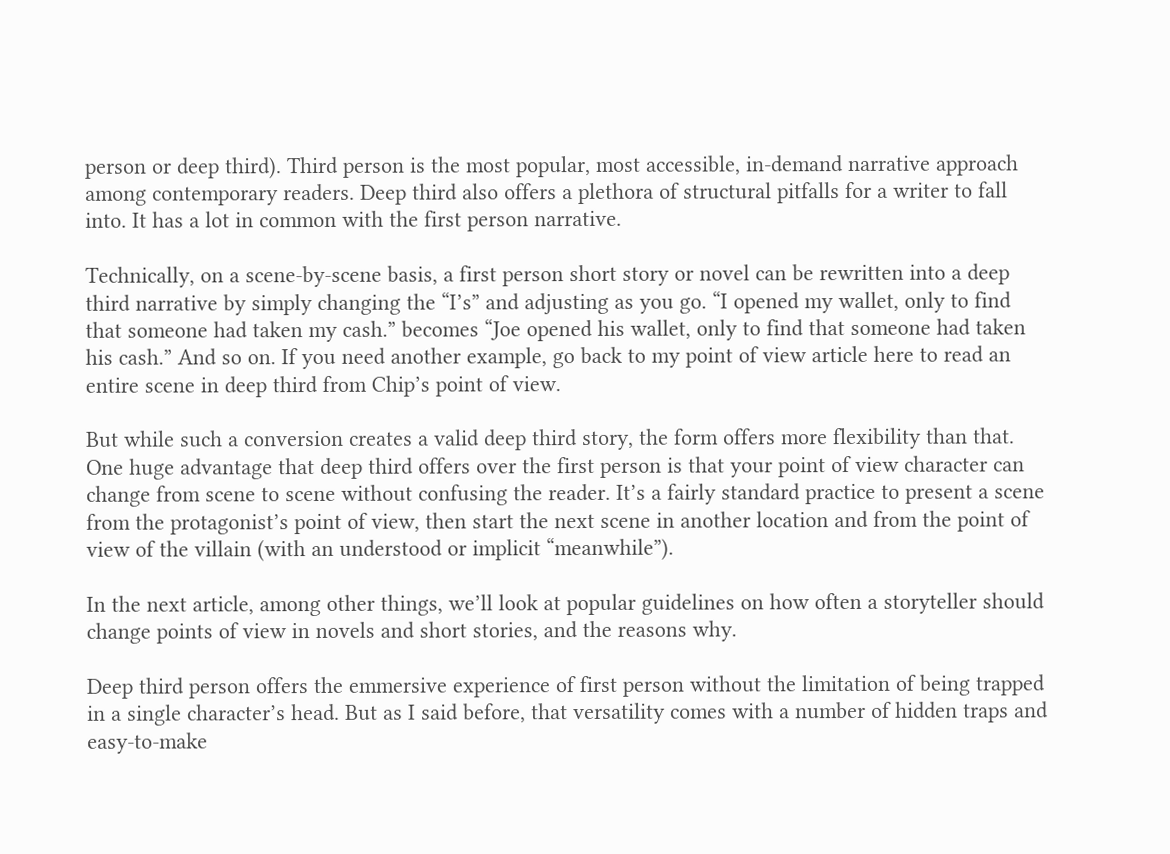person or deep third). Third person is the most popular, most accessible, in-demand narrative approach among contemporary readers. Deep third also offers a plethora of structural pitfalls for a writer to fall into. It has a lot in common with the first person narrative.

Technically, on a scene-by-scene basis, a first person short story or novel can be rewritten into a deep third narrative by simply changing the “I’s” and adjusting as you go. “I opened my wallet, only to find that someone had taken my cash.” becomes “Joe opened his wallet, only to find that someone had taken his cash.” And so on. If you need another example, go back to my point of view article here to read an entire scene in deep third from Chip’s point of view.

But while such a conversion creates a valid deep third story, the form offers more flexibility than that. One huge advantage that deep third offers over the first person is that your point of view character can change from scene to scene without confusing the reader. It’s a fairly standard practice to present a scene from the protagonist’s point of view, then start the next scene in another location and from the point of view of the villain (with an understood or implicit “meanwhile”).

In the next article, among other things, we’ll look at popular guidelines on how often a storyteller should change points of view in novels and short stories, and the reasons why.

Deep third person offers the emmersive experience of first person without the limitation of being trapped in a single character’s head. But as I said before, that versatility comes with a number of hidden traps and easy-to-make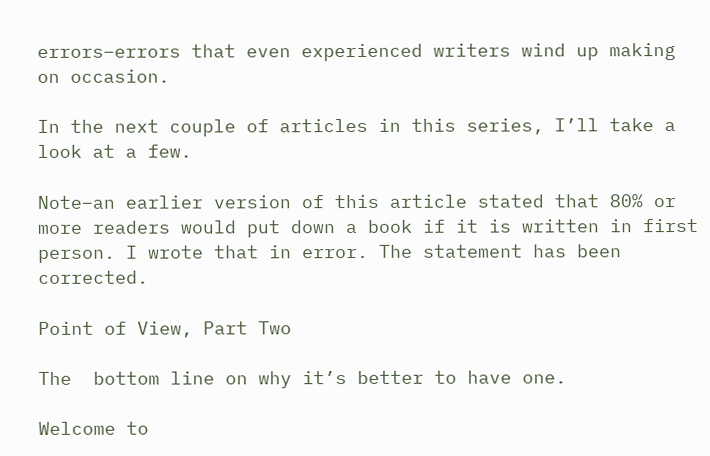errors–errors that even experienced writers wind up making on occasion.

In the next couple of articles in this series, I’ll take a look at a few.

Note–an earlier version of this article stated that 80% or more readers would put down a book if it is written in first person. I wrote that in error. The statement has been corrected.

Point of View, Part Two

The  bottom line on why it’s better to have one.

Welcome to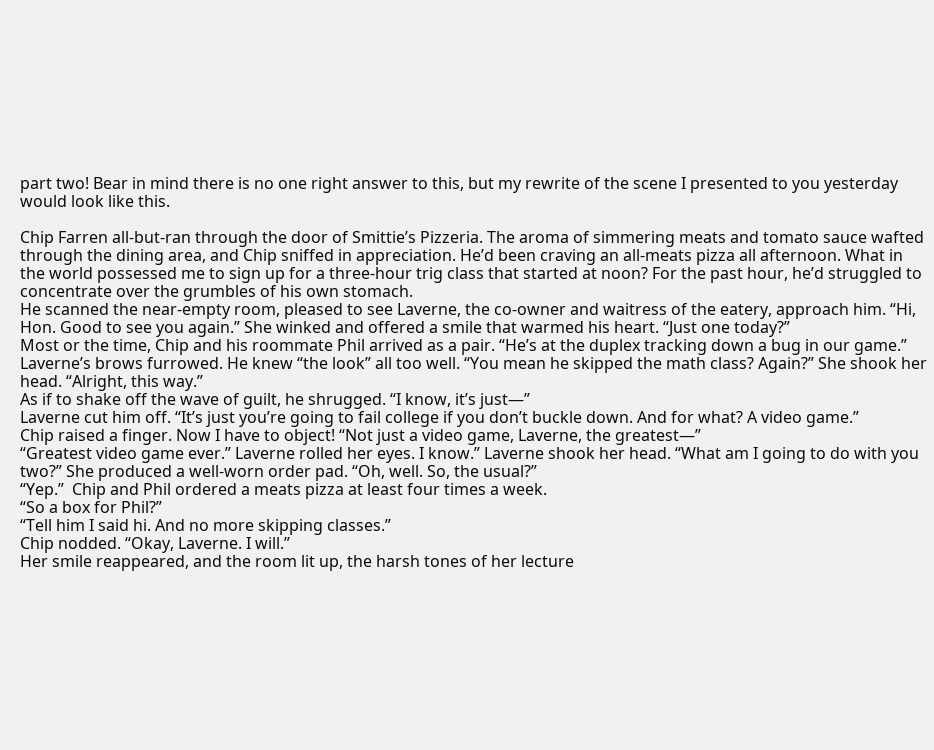part two! Bear in mind there is no one right answer to this, but my rewrite of the scene I presented to you yesterday would look like this.

Chip Farren all-but-ran through the door of Smittie’s Pizzeria. The aroma of simmering meats and tomato sauce wafted through the dining area, and Chip sniffed in appreciation. He’d been craving an all-meats pizza all afternoon. What in the world possessed me to sign up for a three-hour trig class that started at noon? For the past hour, he’d struggled to concentrate over the grumbles of his own stomach.
He scanned the near-empty room, pleased to see Laverne, the co-owner and waitress of the eatery, approach him. “Hi, Hon. Good to see you again.” She winked and offered a smile that warmed his heart. “Just one today?”
Most or the time, Chip and his roommate Phil arrived as a pair. “He’s at the duplex tracking down a bug in our game.”
Laverne’s brows furrowed. He knew “the look” all too well. “You mean he skipped the math class? Again?” She shook her head. “Alright, this way.”
As if to shake off the wave of guilt, he shrugged. “I know, it’s just—”
Laverne cut him off. “It’s just you’re going to fail college if you don’t buckle down. And for what? A video game.”
Chip raised a finger. Now I have to object! “Not just a video game, Laverne, the greatest—”
“Greatest video game ever.” Laverne rolled her eyes. I know.” Laverne shook her head. “What am I going to do with you two?” She produced a well-worn order pad. “Oh, well. So, the usual?”
“Yep.”  Chip and Phil ordered a meats pizza at least four times a week.
“So a box for Phil?”
“Tell him I said hi. And no more skipping classes.”
Chip nodded. “Okay, Laverne. I will.”
Her smile reappeared, and the room lit up, the harsh tones of her lecture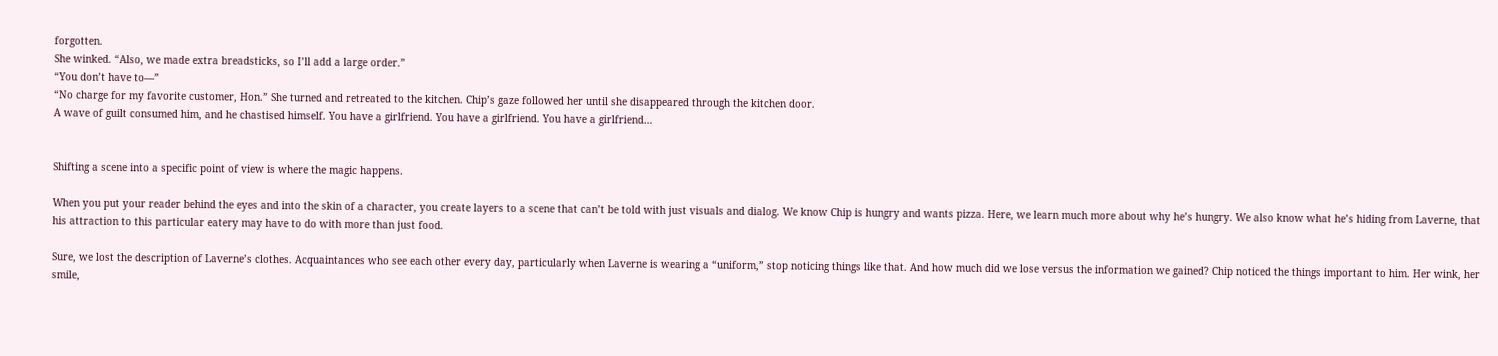forgotten.
She winked. “Also, we made extra breadsticks, so I’ll add a large order.”
“You don’t have to—”
“No charge for my favorite customer, Hon.” She turned and retreated to the kitchen. Chip’s gaze followed her until she disappeared through the kitchen door.
A wave of guilt consumed him, and he chastised himself. You have a girlfriend. You have a girlfriend. You have a girlfriend…


Shifting a scene into a specific point of view is where the magic happens.

When you put your reader behind the eyes and into the skin of a character, you create layers to a scene that can’t be told with just visuals and dialog. We know Chip is hungry and wants pizza. Here, we learn much more about why he’s hungry. We also know what he’s hiding from Laverne, that his attraction to this particular eatery may have to do with more than just food.

Sure, we lost the description of Laverne’s clothes. Acquaintances who see each other every day, particularly when Laverne is wearing a “uniform,” stop noticing things like that. And how much did we lose versus the information we gained? Chip noticed the things important to him. Her wink, her smile,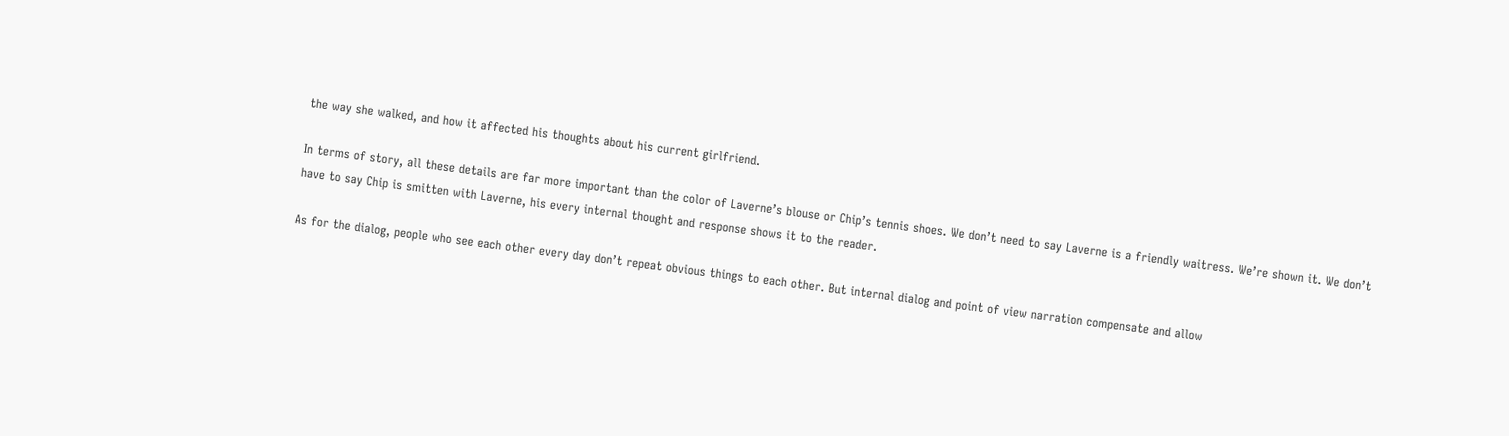the way she walked, and how it affected his thoughts about his current girlfriend.

In terms of story, all these details are far more important than the color of Laverne’s blouse or Chip’s tennis shoes. We don’t need to say Laverne is a friendly waitress. We’re shown it. We don’t have to say Chip is smitten with Laverne, his every internal thought and response shows it to the reader.

As for the dialog, people who see each other every day don’t repeat obvious things to each other. But internal dialog and point of view narration compensate and allow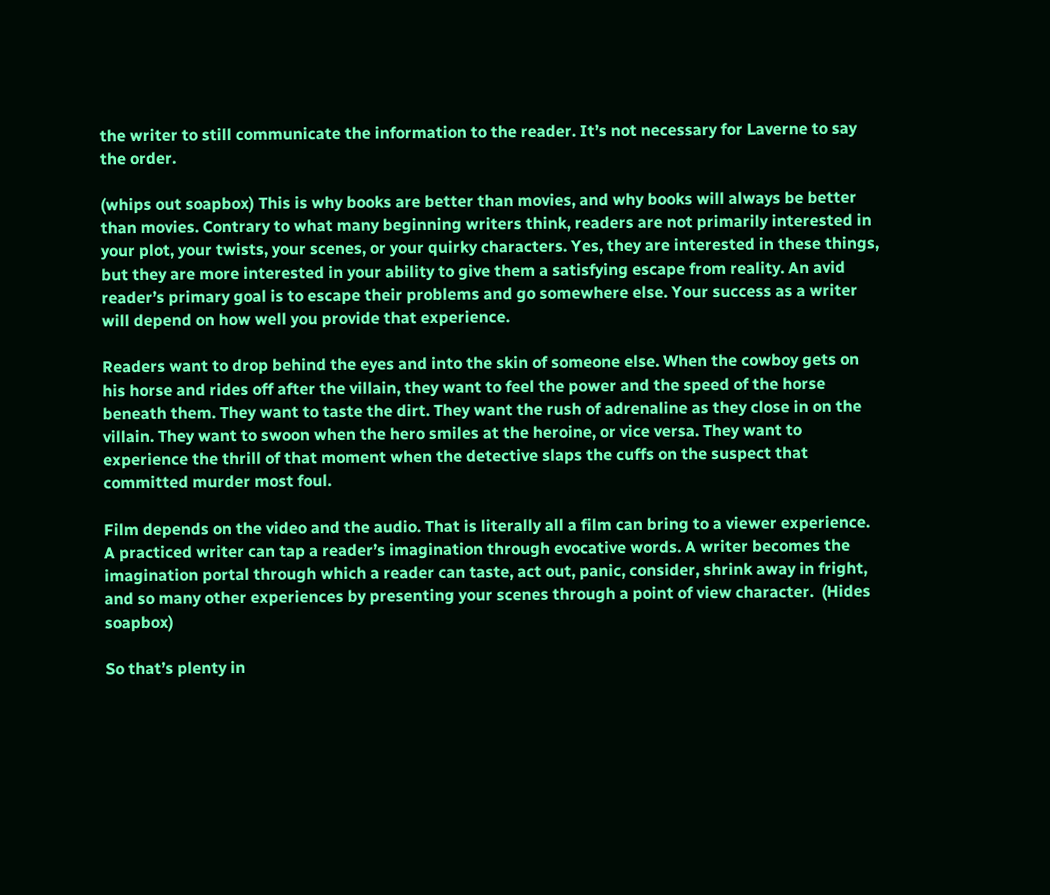the writer to still communicate the information to the reader. It’s not necessary for Laverne to say the order.

(whips out soapbox) This is why books are better than movies, and why books will always be better than movies. Contrary to what many beginning writers think, readers are not primarily interested in your plot, your twists, your scenes, or your quirky characters. Yes, they are interested in these things, but they are more interested in your ability to give them a satisfying escape from reality. An avid reader’s primary goal is to escape their problems and go somewhere else. Your success as a writer will depend on how well you provide that experience.

Readers want to drop behind the eyes and into the skin of someone else. When the cowboy gets on his horse and rides off after the villain, they want to feel the power and the speed of the horse beneath them. They want to taste the dirt. They want the rush of adrenaline as they close in on the villain. They want to swoon when the hero smiles at the heroine, or vice versa. They want to experience the thrill of that moment when the detective slaps the cuffs on the suspect that committed murder most foul.

Film depends on the video and the audio. That is literally all a film can bring to a viewer experience. A practiced writer can tap a reader’s imagination through evocative words. A writer becomes the imagination portal through which a reader can taste, act out, panic, consider, shrink away in fright, and so many other experiences by presenting your scenes through a point of view character.  (Hides soapbox)

So that’s plenty in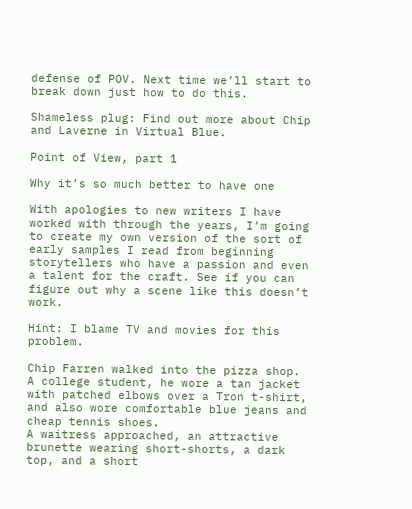defense of POV. Next time we’ll start to break down just how to do this.

Shameless plug: Find out more about Chip and Laverne in Virtual Blue.

Point of View, part 1

Why it’s so much better to have one

With apologies to new writers I have worked with through the years, I’m going to create my own version of the sort of early samples I read from beginning storytellers who have a passion and even a talent for the craft. See if you can figure out why a scene like this doesn’t work.

Hint: I blame TV and movies for this problem.

Chip Farren walked into the pizza shop. A college student, he wore a tan jacket with patched elbows over a Tron t-shirt, and also wore comfortable blue jeans and cheap tennis shoes.
A waitress approached, an attractive brunette wearing short-shorts, a dark top, and a short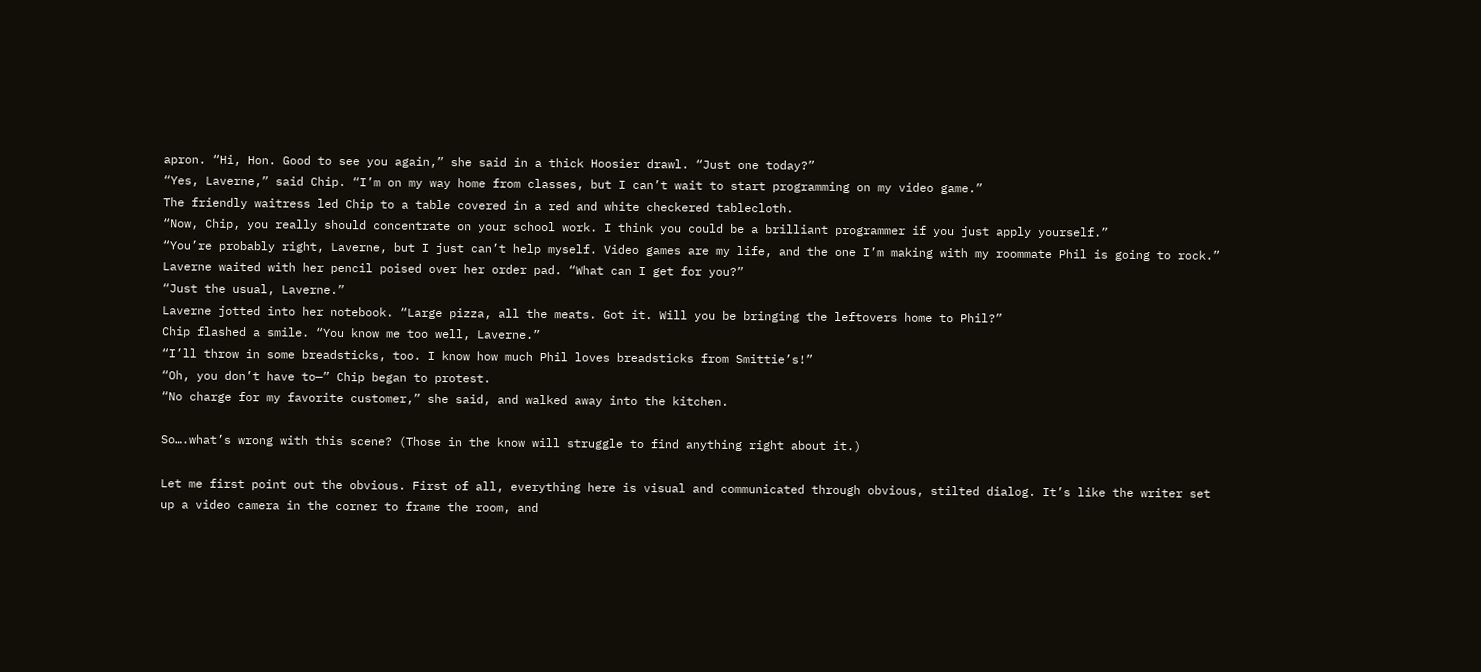apron. “Hi, Hon. Good to see you again,” she said in a thick Hoosier drawl. “Just one today?”
“Yes, Laverne,” said Chip. “I’m on my way home from classes, but I can’t wait to start programming on my video game.”
The friendly waitress led Chip to a table covered in a red and white checkered tablecloth.
“Now, Chip, you really should concentrate on your school work. I think you could be a brilliant programmer if you just apply yourself.”
“You’re probably right, Laverne, but I just can’t help myself. Video games are my life, and the one I’m making with my roommate Phil is going to rock.”
Laverne waited with her pencil poised over her order pad. “What can I get for you?”
“Just the usual, Laverne.”
Laverne jotted into her notebook. “Large pizza, all the meats. Got it. Will you be bringing the leftovers home to Phil?”
Chip flashed a smile. “You know me too well, Laverne.”
“I’ll throw in some breadsticks, too. I know how much Phil loves breadsticks from Smittie’s!”
“Oh, you don’t have to—” Chip began to protest.
“No charge for my favorite customer,” she said, and walked away into the kitchen.

So….what’s wrong with this scene? (Those in the know will struggle to find anything right about it.)

Let me first point out the obvious. First of all, everything here is visual and communicated through obvious, stilted dialog. It’s like the writer set up a video camera in the corner to frame the room, and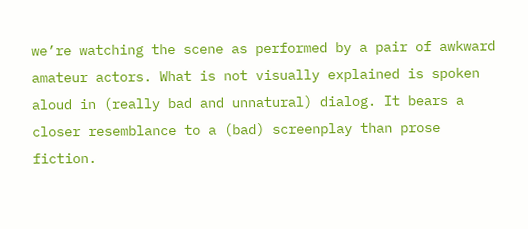we’re watching the scene as performed by a pair of awkward amateur actors. What is not visually explained is spoken aloud in (really bad and unnatural) dialog. It bears a closer resemblance to a (bad) screenplay than prose fiction.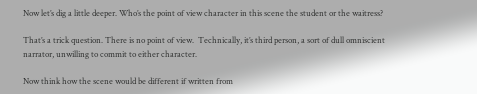Now let’s dig a little deeper. Who’s the point of view character in this scene the student or the waitress?

That’s a trick question. There is no point of view.  Technically, it’s third person, a sort of dull omniscient narrator, unwilling to commit to either character.

Now think how the scene would be different if written from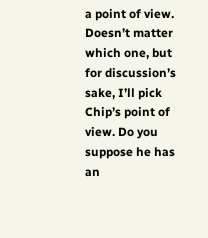a point of view. Doesn’t matter which one, but for discussion’s sake, I’ll pick Chip’s point of view. Do you suppose he has an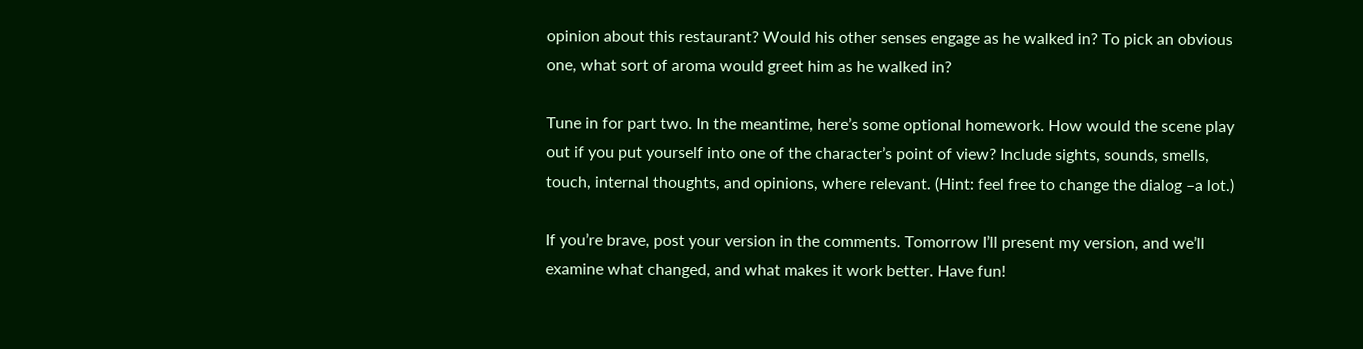opinion about this restaurant? Would his other senses engage as he walked in? To pick an obvious one, what sort of aroma would greet him as he walked in?

Tune in for part two. In the meantime, here’s some optional homework. How would the scene play out if you put yourself into one of the character’s point of view? Include sights, sounds, smells, touch, internal thoughts, and opinions, where relevant. (Hint: feel free to change the dialog –a lot.)

If you’re brave, post your version in the comments. Tomorrow I’ll present my version, and we’ll examine what changed, and what makes it work better. Have fun!